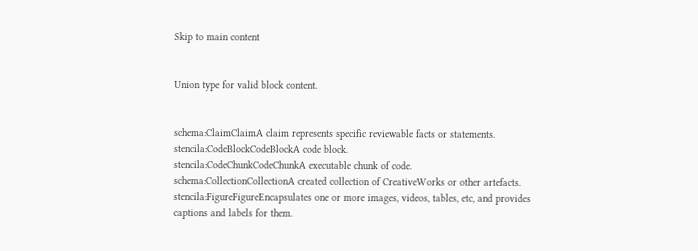Skip to main content


Union type for valid block content.


schema:ClaimClaimA claim represents specific reviewable facts or statements.
stencila:CodeBlockCodeBlockA code block.
stencila:CodeChunkCodeChunkA executable chunk of code.
schema:CollectionCollectionA created collection of CreativeWorks or other artefacts.
stencila:FigureFigureEncapsulates one or more images, videos, tables, etc, and provides captions and labels for them.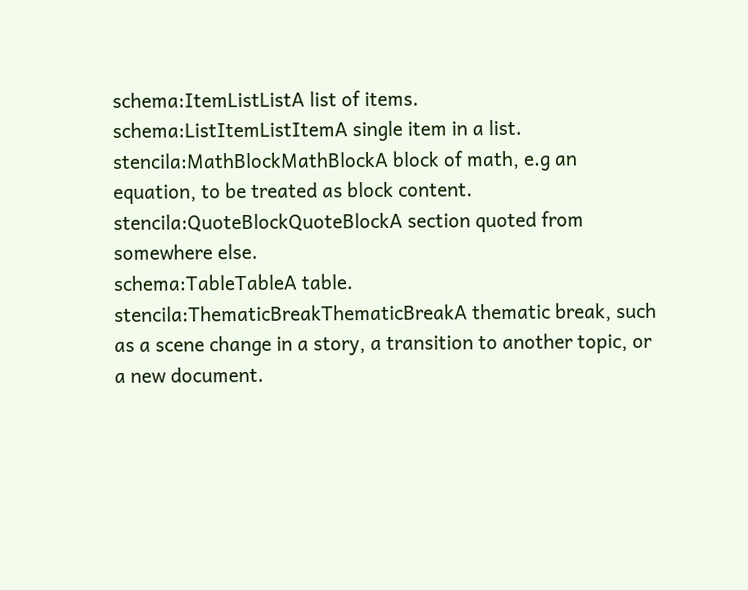schema:ItemListListA list of items.
schema:ListItemListItemA single item in a list.
stencila:MathBlockMathBlockA block of math, e.g an equation, to be treated as block content.
stencila:QuoteBlockQuoteBlockA section quoted from somewhere else.
schema:TableTableA table.
stencila:ThematicBreakThematicBreakA thematic break, such as a scene change in a story, a transition to another topic, or a new document.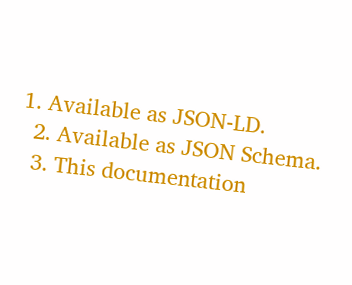1. Available as JSON-LD.
  2. Available as JSON Schema.
  3. This documentation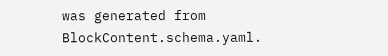was generated from BlockContent.schema.yaml.